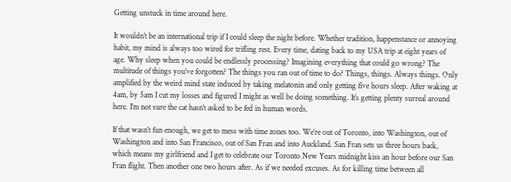Getting unstuck in time around here.

It wouldn’t be an international trip if I could sleep the night before. Whether tradition, happenstance or annoying habit, my mind is always too wired for trifling rest. Every time, dating back to my USA trip at eight years of age. Why sleep when you could be endlessly processing? Imagining everything that could go wrong? The multitude of things you’ve forgotten? The things you ran out of time to do? Things, things. Always things. Only amplified by the weird mind state induced by taking melatonin and only getting five hours sleep. After waking at 4am, by 5am I cut my losses and figured I might as well be doing something. It’s getting plenty surreal around here. I’m not sure the cat hasn’t asked to be fed in human words.

If that wasn’t fun enough, we get to mess with time zones too. We’re out of Toronto, into Washington, out of Washington and into San Francisco, out of San Fran and into Auckland. San Fran sets us three hours back, which means my girlfriend and I get to celebrate our Toronto New Years midnight kiss an hour before our San Fran flight. Then another one two hours after. As if we needed excuses. As for killing time between all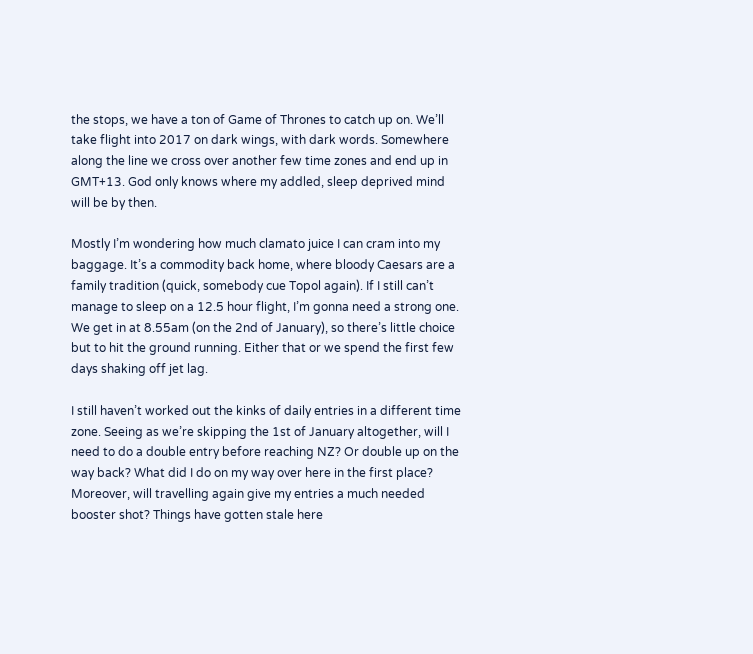the stops, we have a ton of Game of Thrones to catch up on. We’ll take flight into 2017 on dark wings, with dark words. Somewhere along the line we cross over another few time zones and end up in GMT+13. God only knows where my addled, sleep deprived mind will be by then.

Mostly I’m wondering how much clamato juice I can cram into my baggage. It’s a commodity back home, where bloody Caesars are a family tradition (quick, somebody cue Topol again). If I still can’t manage to sleep on a 12.5 hour flight, I’m gonna need a strong one. We get in at 8.55am (on the 2nd of January), so there’s little choice but to hit the ground running. Either that or we spend the first few days shaking off jet lag.

I still haven’t worked out the kinks of daily entries in a different time zone. Seeing as we’re skipping the 1st of January altogether, will I need to do a double entry before reaching NZ? Or double up on the way back? What did I do on my way over here in the first place? Moreover, will travelling again give my entries a much needed booster shot? Things have gotten stale here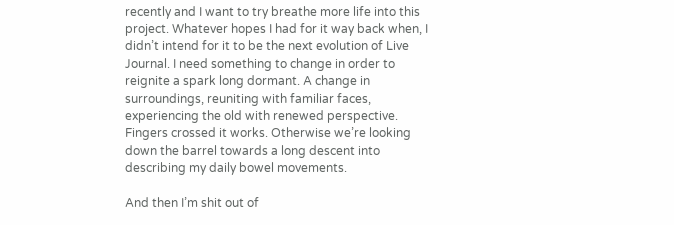recently and I want to try breathe more life into this project. Whatever hopes I had for it way back when, I didn’t intend for it to be the next evolution of Live Journal. I need something to change in order to reignite a spark long dormant. A change in surroundings, reuniting with familiar faces, experiencing the old with renewed perspective. Fingers crossed it works. Otherwise we’re looking down the barrel towards a long descent into describing my daily bowel movements.

And then I’m shit out of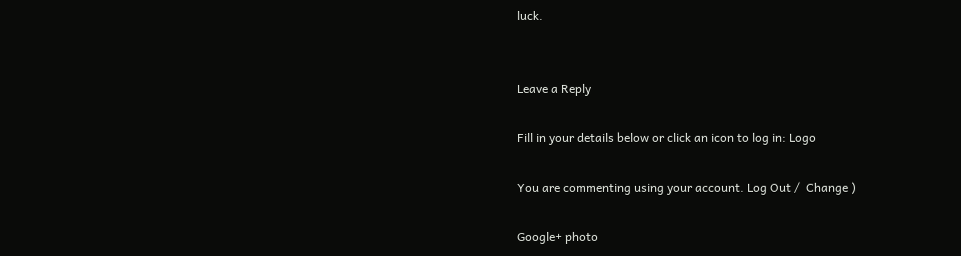luck.


Leave a Reply

Fill in your details below or click an icon to log in: Logo

You are commenting using your account. Log Out /  Change )

Google+ photo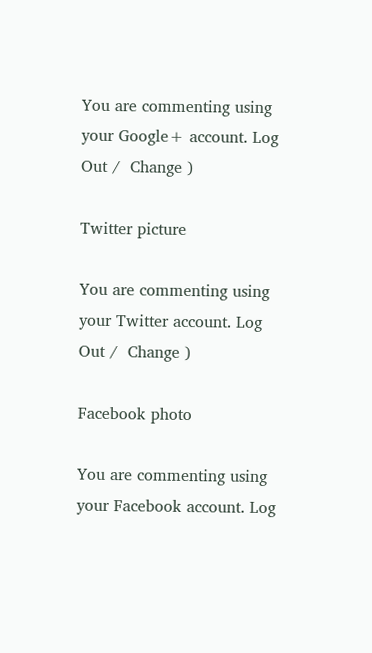You are commenting using your Google+ account. Log Out /  Change )

Twitter picture

You are commenting using your Twitter account. Log Out /  Change )

Facebook photo

You are commenting using your Facebook account. Log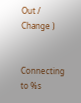Out /  Change )


Connecting to %s